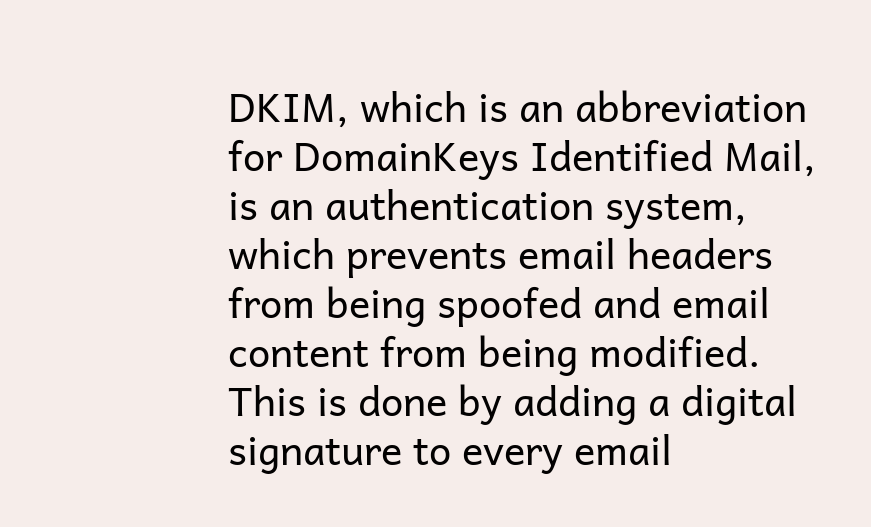DKIM, which is an abbreviation for DomainKeys Identified Mail, is an authentication system, which prevents email headers from being spoofed and email content from being modified. This is done by adding a digital signature to every email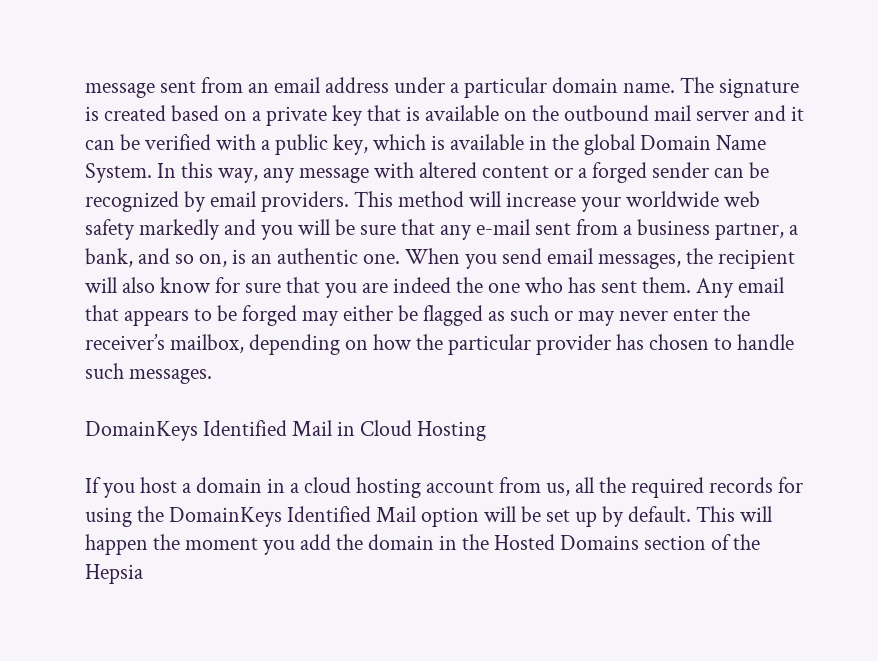message sent from an email address under a particular domain name. The signature is created based on a private key that is available on the outbound mail server and it can be verified with a public key, which is available in the global Domain Name System. In this way, any message with altered content or a forged sender can be recognized by email providers. This method will increase your worldwide web safety markedly and you will be sure that any e-mail sent from a business partner, a bank, and so on, is an authentic one. When you send email messages, the recipient will also know for sure that you are indeed the one who has sent them. Any email that appears to be forged may either be flagged as such or may never enter the receiver’s mailbox, depending on how the particular provider has chosen to handle such messages.

DomainKeys Identified Mail in Cloud Hosting

If you host a domain in a cloud hosting account from us, all the required records for using the DomainKeys Identified Mail option will be set up by default. This will happen the moment you add the domain in the Hosted Domains section of the Hepsia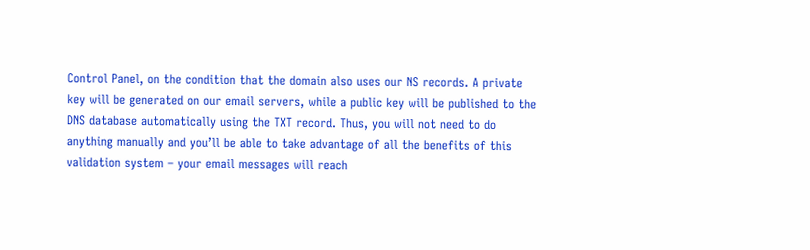Control Panel, on the condition that the domain also uses our NS records. A private key will be generated on our email servers, while a public key will be published to the DNS database automatically using the TXT record. Thus, you will not need to do anything manually and you’ll be able to take advantage of all the benefits of this validation system – your email messages will reach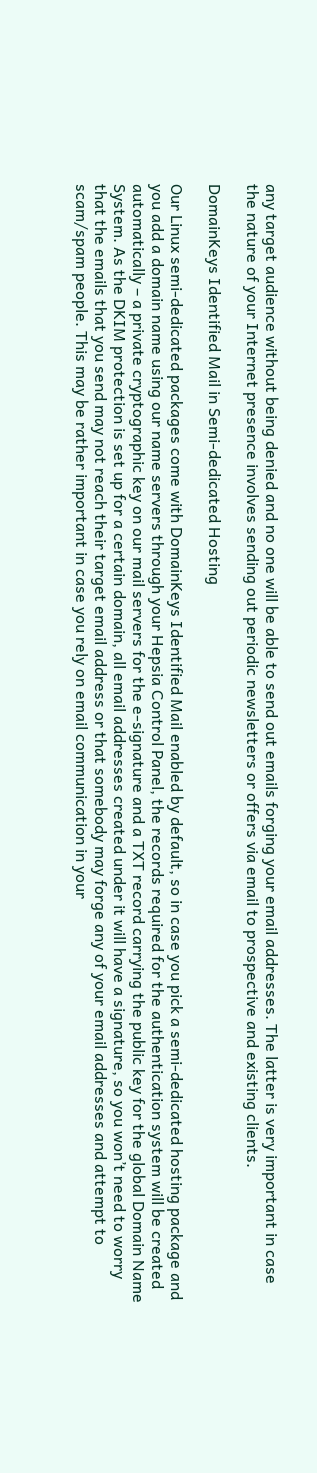any target audience without being denied and no one will be able to send out emails forging your email addresses. The latter is very important in case the nature of your Internet presence involves sending out periodic newsletters or offers via email to prospective and existing clients.

DomainKeys Identified Mail in Semi-dedicated Hosting

Our Linux semi-dedicated packages come with DomainKeys Identified Mail enabled by default, so in case you pick a semi-dedicated hosting package and you add a domain name using our name servers through your Hepsia Control Panel, the records required for the authentication system will be created automatically – a private cryptographic key on our mail servers for the e-signature and a TXT record carrying the public key for the global Domain Name System. As the DKIM protection is set up for a certain domain, all email addresses created under it will have a signature, so you won’t need to worry that the emails that you send may not reach their target email address or that somebody may forge any of your email addresses and attempt to scam/spam people. This may be rather important in case you rely on email communication in your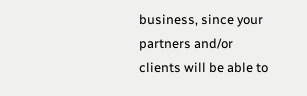business, since your partners and/or clients will be able to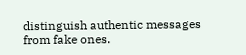distinguish authentic messages from fake ones.